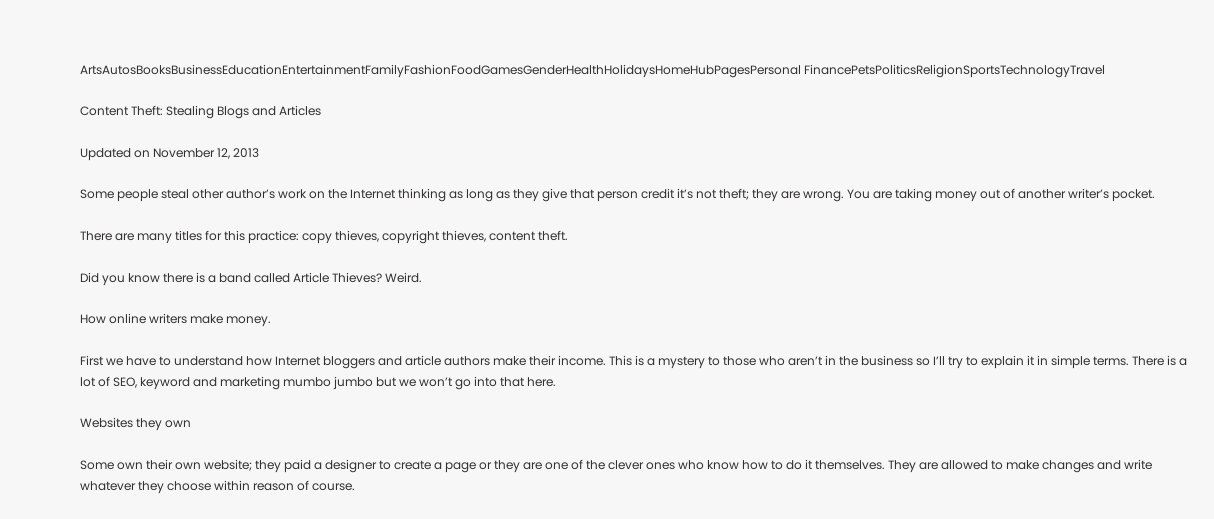ArtsAutosBooksBusinessEducationEntertainmentFamilyFashionFoodGamesGenderHealthHolidaysHomeHubPagesPersonal FinancePetsPoliticsReligionSportsTechnologyTravel

Content Theft: Stealing Blogs and Articles

Updated on November 12, 2013

Some people steal other author’s work on the Internet thinking as long as they give that person credit it’s not theft; they are wrong. You are taking money out of another writer’s pocket.

There are many titles for this practice: copy thieves, copyright thieves, content theft.

Did you know there is a band called Article Thieves? Weird.

How online writers make money.

First we have to understand how Internet bloggers and article authors make their income. This is a mystery to those who aren’t in the business so I’ll try to explain it in simple terms. There is a lot of SEO, keyword and marketing mumbo jumbo but we won’t go into that here.

Websites they own

Some own their own website; they paid a designer to create a page or they are one of the clever ones who know how to do it themselves. They are allowed to make changes and write whatever they choose within reason of course.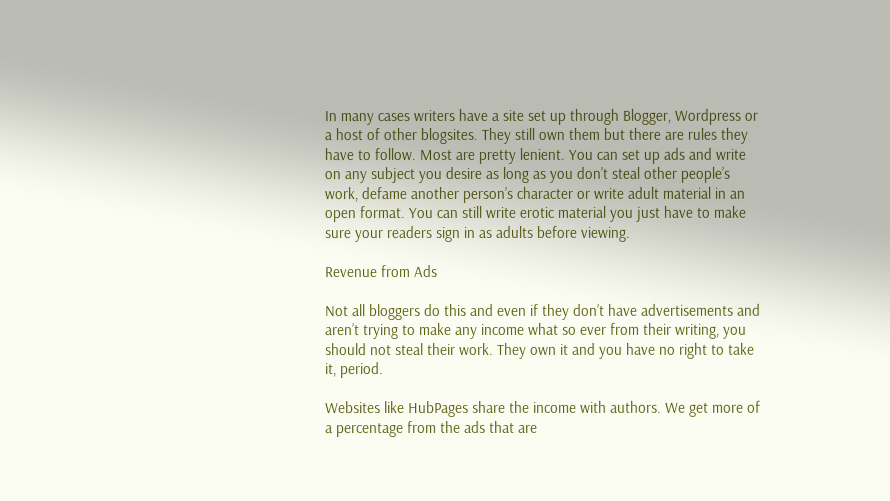In many cases writers have a site set up through Blogger, Wordpress or a host of other blogsites. They still own them but there are rules they have to follow. Most are pretty lenient. You can set up ads and write on any subject you desire as long as you don’t steal other people’s work, defame another person’s character or write adult material in an open format. You can still write erotic material you just have to make sure your readers sign in as adults before viewing.

Revenue from Ads

Not all bloggers do this and even if they don’t have advertisements and aren’t trying to make any income what so ever from their writing, you should not steal their work. They own it and you have no right to take it, period.

Websites like HubPages share the income with authors. We get more of a percentage from the ads that are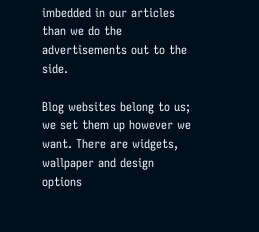imbedded in our articles than we do the advertisements out to the side.

Blog websites belong to us; we set them up however we want. There are widgets, wallpaper and design options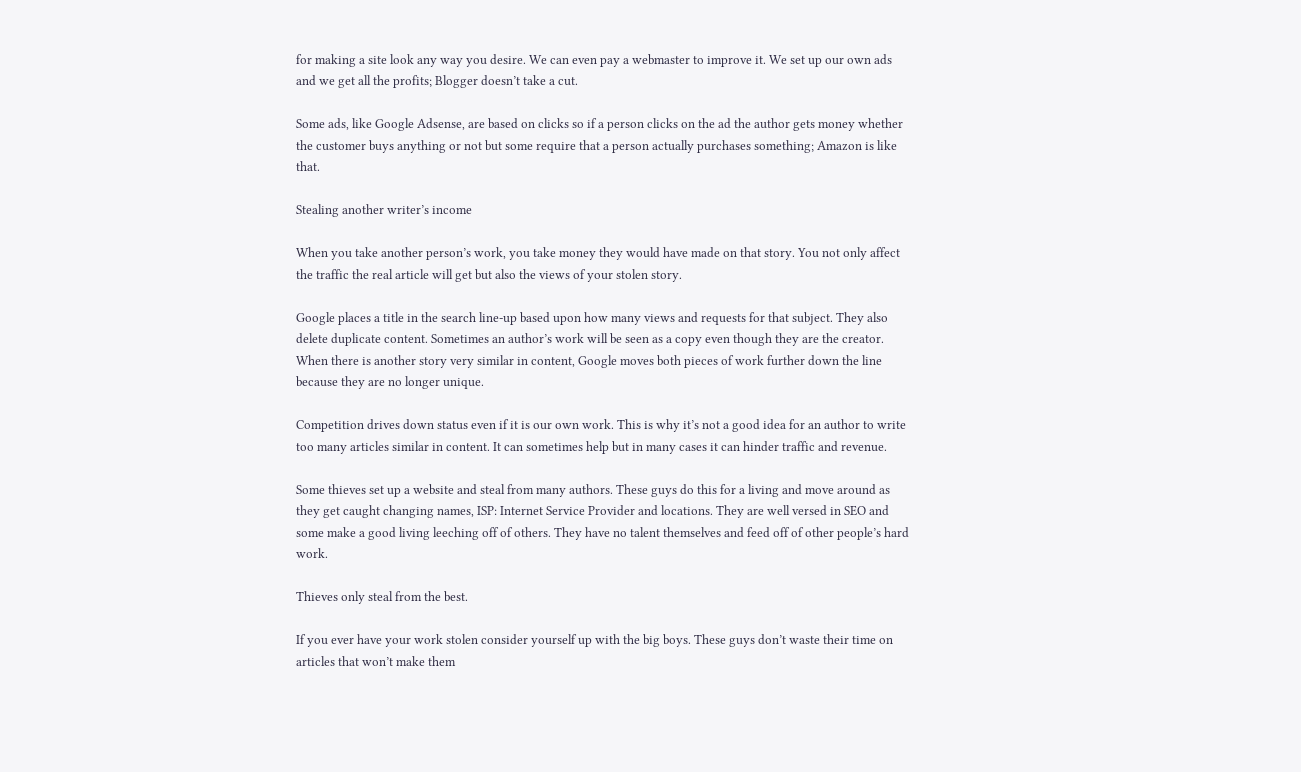for making a site look any way you desire. We can even pay a webmaster to improve it. We set up our own ads and we get all the profits; Blogger doesn’t take a cut.

Some ads, like Google Adsense, are based on clicks so if a person clicks on the ad the author gets money whether the customer buys anything or not but some require that a person actually purchases something; Amazon is like that.

Stealing another writer’s income

When you take another person’s work, you take money they would have made on that story. You not only affect the traffic the real article will get but also the views of your stolen story.

Google places a title in the search line-up based upon how many views and requests for that subject. They also delete duplicate content. Sometimes an author’s work will be seen as a copy even though they are the creator. When there is another story very similar in content, Google moves both pieces of work further down the line because they are no longer unique.

Competition drives down status even if it is our own work. This is why it’s not a good idea for an author to write too many articles similar in content. It can sometimes help but in many cases it can hinder traffic and revenue.

Some thieves set up a website and steal from many authors. These guys do this for a living and move around as they get caught changing names, ISP: Internet Service Provider and locations. They are well versed in SEO and some make a good living leeching off of others. They have no talent themselves and feed off of other people’s hard work.

Thieves only steal from the best.

If you ever have your work stolen consider yourself up with the big boys. These guys don’t waste their time on articles that won’t make them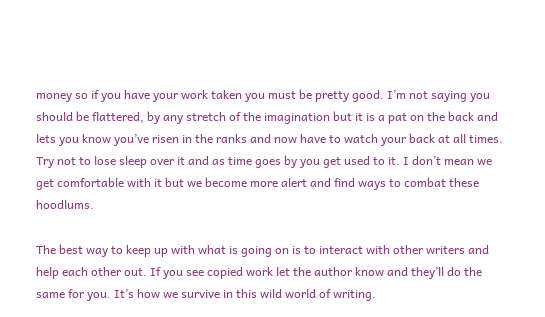money so if you have your work taken you must be pretty good. I’m not saying you should be flattered, by any stretch of the imagination but it is a pat on the back and lets you know you’ve risen in the ranks and now have to watch your back at all times. Try not to lose sleep over it and as time goes by you get used to it. I don’t mean we get comfortable with it but we become more alert and find ways to combat these hoodlums.

The best way to keep up with what is going on is to interact with other writers and help each other out. If you see copied work let the author know and they’ll do the same for you. It’s how we survive in this wild world of writing.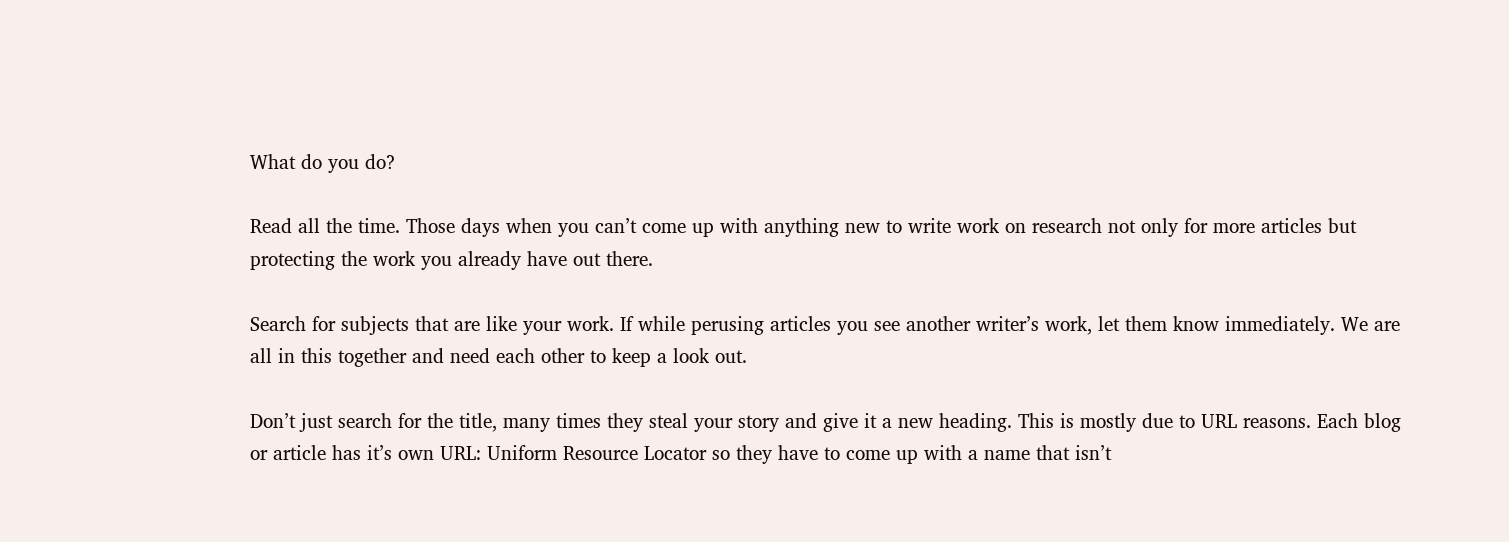What do you do?

Read all the time. Those days when you can’t come up with anything new to write work on research not only for more articles but protecting the work you already have out there.

Search for subjects that are like your work. If while perusing articles you see another writer’s work, let them know immediately. We are all in this together and need each other to keep a look out.

Don’t just search for the title, many times they steal your story and give it a new heading. This is mostly due to URL reasons. Each blog or article has it’s own URL: Uniform Resource Locator so they have to come up with a name that isn’t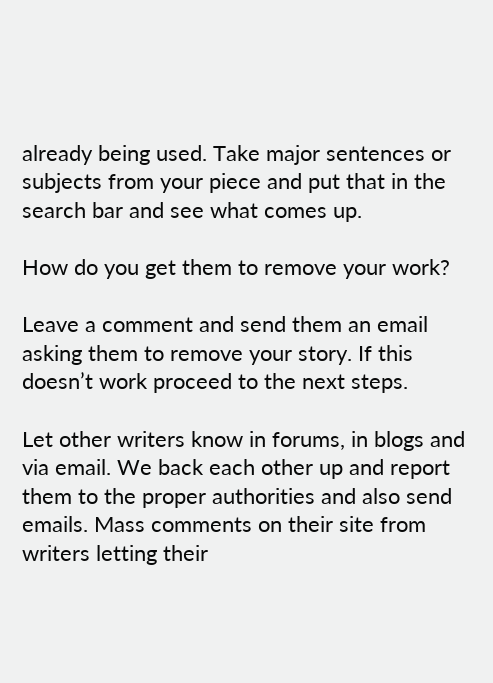already being used. Take major sentences or subjects from your piece and put that in the search bar and see what comes up.

How do you get them to remove your work?

Leave a comment and send them an email asking them to remove your story. If this doesn’t work proceed to the next steps.

Let other writers know in forums, in blogs and via email. We back each other up and report them to the proper authorities and also send emails. Mass comments on their site from writers letting their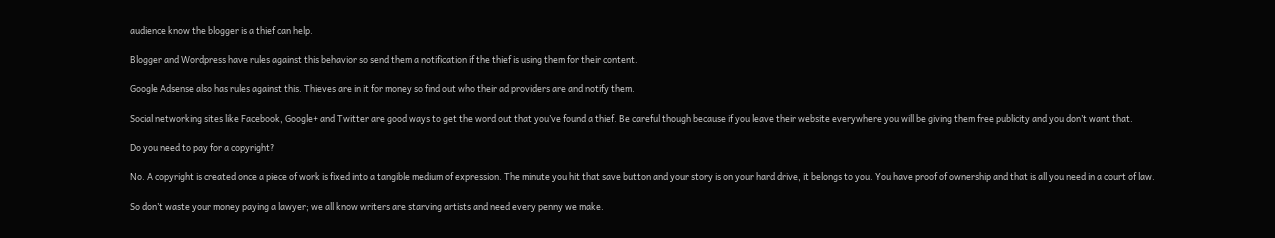audience know the blogger is a thief can help.

Blogger and Wordpress have rules against this behavior so send them a notification if the thief is using them for their content.

Google Adsense also has rules against this. Thieves are in it for money so find out who their ad providers are and notify them.

Social networking sites like Facebook, Google+ and Twitter are good ways to get the word out that you’ve found a thief. Be careful though because if you leave their website everywhere you will be giving them free publicity and you don’t want that.

Do you need to pay for a copyright?

No. A copyright is created once a piece of work is fixed into a tangible medium of expression. The minute you hit that save button and your story is on your hard drive, it belongs to you. You have proof of ownership and that is all you need in a court of law.

So don’t waste your money paying a lawyer; we all know writers are starving artists and need every penny we make.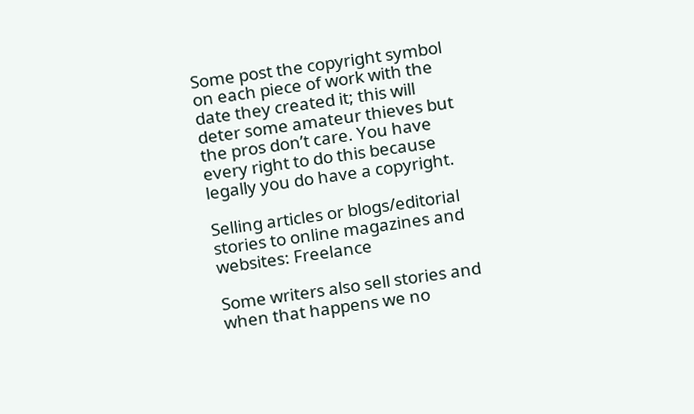Some post the copyright symbol on each piece of work with the date they created it; this will deter some amateur thieves but the pros don’t care. You have every right to do this because legally you do have a copyright.

Selling articles or blogs/editorial stories to online magazines and websites: Freelance

Some writers also sell stories and when that happens we no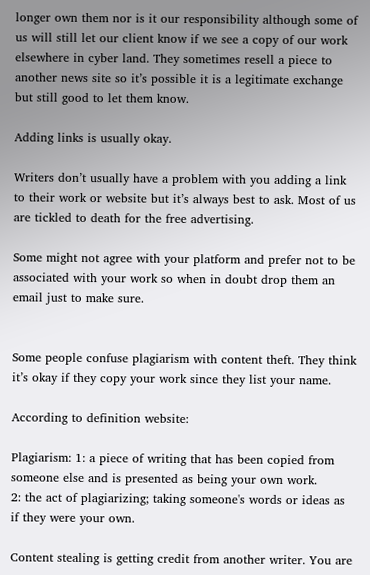longer own them nor is it our responsibility although some of us will still let our client know if we see a copy of our work elsewhere in cyber land. They sometimes resell a piece to another news site so it’s possible it is a legitimate exchange but still good to let them know.

Adding links is usually okay.

Writers don’t usually have a problem with you adding a link to their work or website but it’s always best to ask. Most of us are tickled to death for the free advertising.

Some might not agree with your platform and prefer not to be associated with your work so when in doubt drop them an email just to make sure.


Some people confuse plagiarism with content theft. They think it’s okay if they copy your work since they list your name.

According to definition website:

Plagiarism: 1: a piece of writing that has been copied from someone else and is presented as being your own work.
2: the act of plagiarizing; taking someone's words or ideas as if they were your own.

Content stealing is getting credit from another writer. You are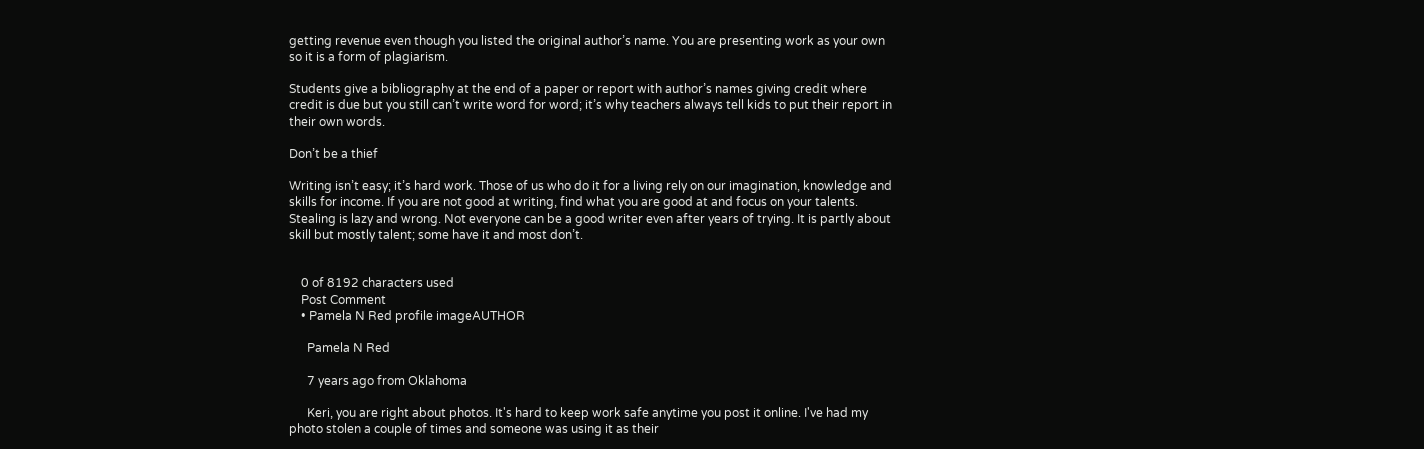getting revenue even though you listed the original author’s name. You are presenting work as your own so it is a form of plagiarism.

Students give a bibliography at the end of a paper or report with author’s names giving credit where credit is due but you still can’t write word for word; it’s why teachers always tell kids to put their report in their own words.

Don’t be a thief

Writing isn’t easy; it’s hard work. Those of us who do it for a living rely on our imagination, knowledge and skills for income. If you are not good at writing, find what you are good at and focus on your talents. Stealing is lazy and wrong. Not everyone can be a good writer even after years of trying. It is partly about skill but mostly talent; some have it and most don’t.


    0 of 8192 characters used
    Post Comment
    • Pamela N Red profile imageAUTHOR

      Pamela N Red

      7 years ago from Oklahoma

      Keri, you are right about photos. It's hard to keep work safe anytime you post it online. I've had my photo stolen a couple of times and someone was using it as their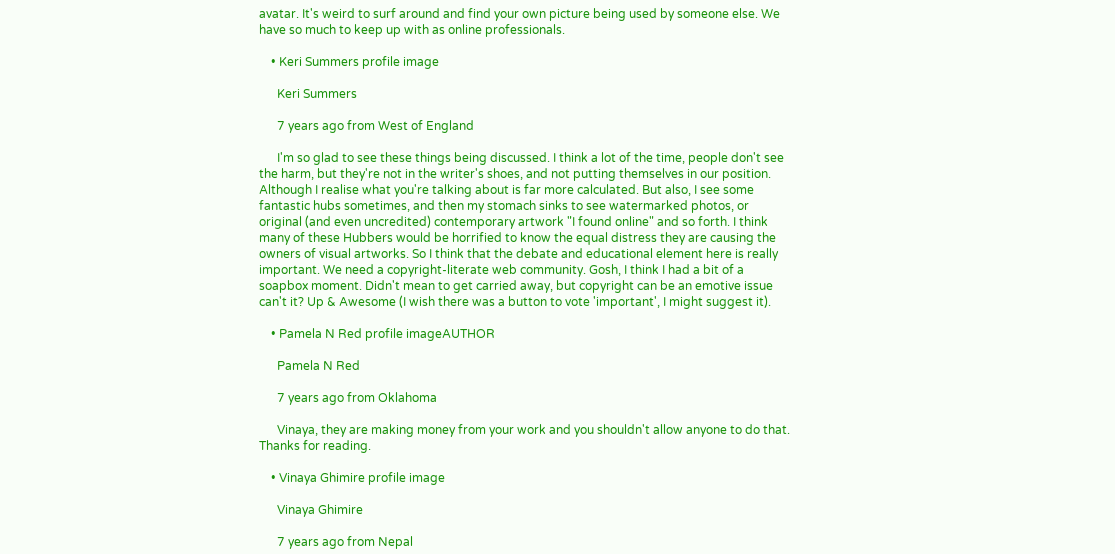avatar. It's weird to surf around and find your own picture being used by someone else. We have so much to keep up with as online professionals.

    • Keri Summers profile image

      Keri Summers

      7 years ago from West of England

      I'm so glad to see these things being discussed. I think a lot of the time, people don't see the harm, but they're not in the writer's shoes, and not putting themselves in our position. Although I realise what you're talking about is far more calculated. But also, I see some fantastic hubs sometimes, and then my stomach sinks to see watermarked photos, or original (and even uncredited) contemporary artwork "I found online" and so forth. I think many of these Hubbers would be horrified to know the equal distress they are causing the owners of visual artworks. So I think that the debate and educational element here is really important. We need a copyright-literate web community. Gosh, I think I had a bit of a soapbox moment. Didn't mean to get carried away, but copyright can be an emotive issue can't it? Up & Awesome (I wish there was a button to vote 'important', I might suggest it).

    • Pamela N Red profile imageAUTHOR

      Pamela N Red

      7 years ago from Oklahoma

      Vinaya, they are making money from your work and you shouldn't allow anyone to do that. Thanks for reading.

    • Vinaya Ghimire profile image

      Vinaya Ghimire

      7 years ago from Nepal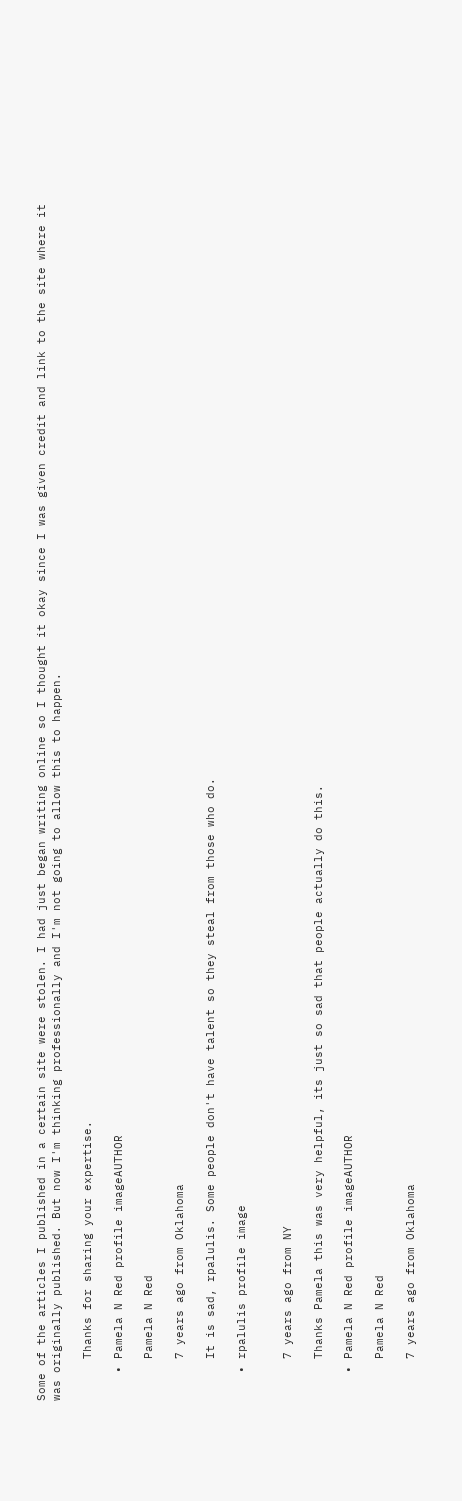Some of the articles I published in a certain site were stolen. I had just began writing online so I thought it okay since I was given credit and link to the site where it was originally published. But now I'm thinking professionally and I'm not going to allow this to happen.

      Thanks for sharing your expertise.

    • Pamela N Red profile imageAUTHOR

      Pamela N Red

      7 years ago from Oklahoma

      It is sad, rpalulis. Some people don't have talent so they steal from those who do.

    • rpalulis profile image


      7 years ago from NY

      Thanks Pamela this was very helpful, its just so sad that people actually do this.

    • Pamela N Red profile imageAUTHOR

      Pamela N Red

      7 years ago from Oklahoma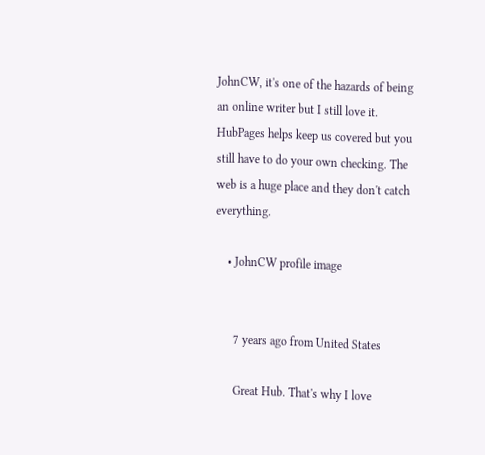JohnCW, it's one of the hazards of being an online writer but I still love it. HubPages helps keep us covered but you still have to do your own checking. The web is a huge place and they don't catch everything.

    • JohnCW profile image


      7 years ago from United States

      Great Hub. That's why I love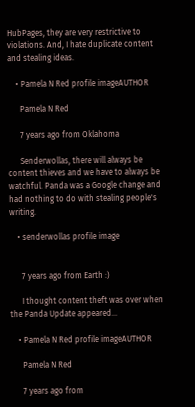HubPages, they are very restrictive to violations. And, I hate duplicate content and stealing ideas.

    • Pamela N Red profile imageAUTHOR

      Pamela N Red

      7 years ago from Oklahoma

      Senderwollas, there will always be content thieves and we have to always be watchful. Panda was a Google change and had nothing to do with stealing people's writing.

    • senderwollas profile image


      7 years ago from Earth :)

      I thought content theft was over when the Panda Update appeared...

    • Pamela N Red profile imageAUTHOR

      Pamela N Red

      7 years ago from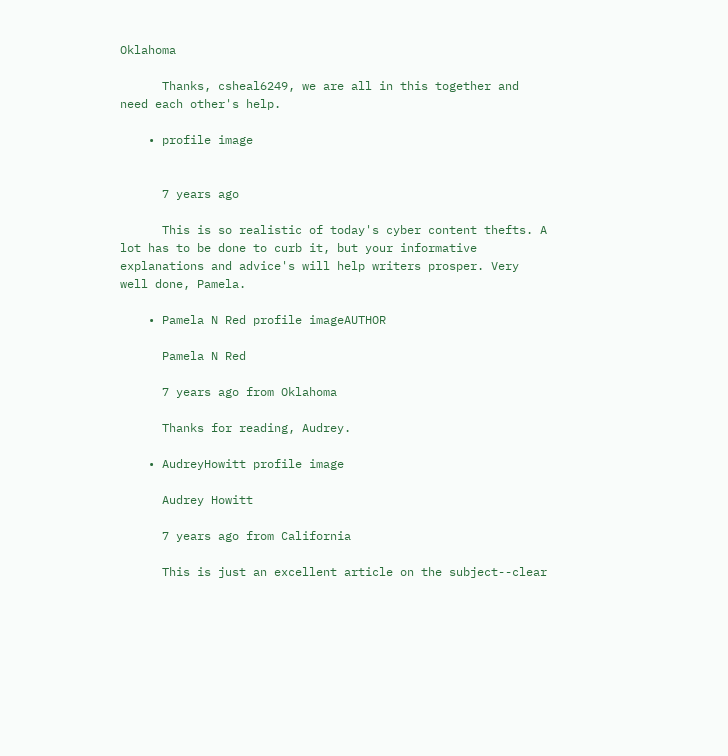Oklahoma

      Thanks, csheal6249, we are all in this together and need each other's help.

    • profile image


      7 years ago

      This is so realistic of today's cyber content thefts. A lot has to be done to curb it, but your informative explanations and advice's will help writers prosper. Very well done, Pamela.

    • Pamela N Red profile imageAUTHOR

      Pamela N Red

      7 years ago from Oklahoma

      Thanks for reading, Audrey.

    • AudreyHowitt profile image

      Audrey Howitt

      7 years ago from California

      This is just an excellent article on the subject--clear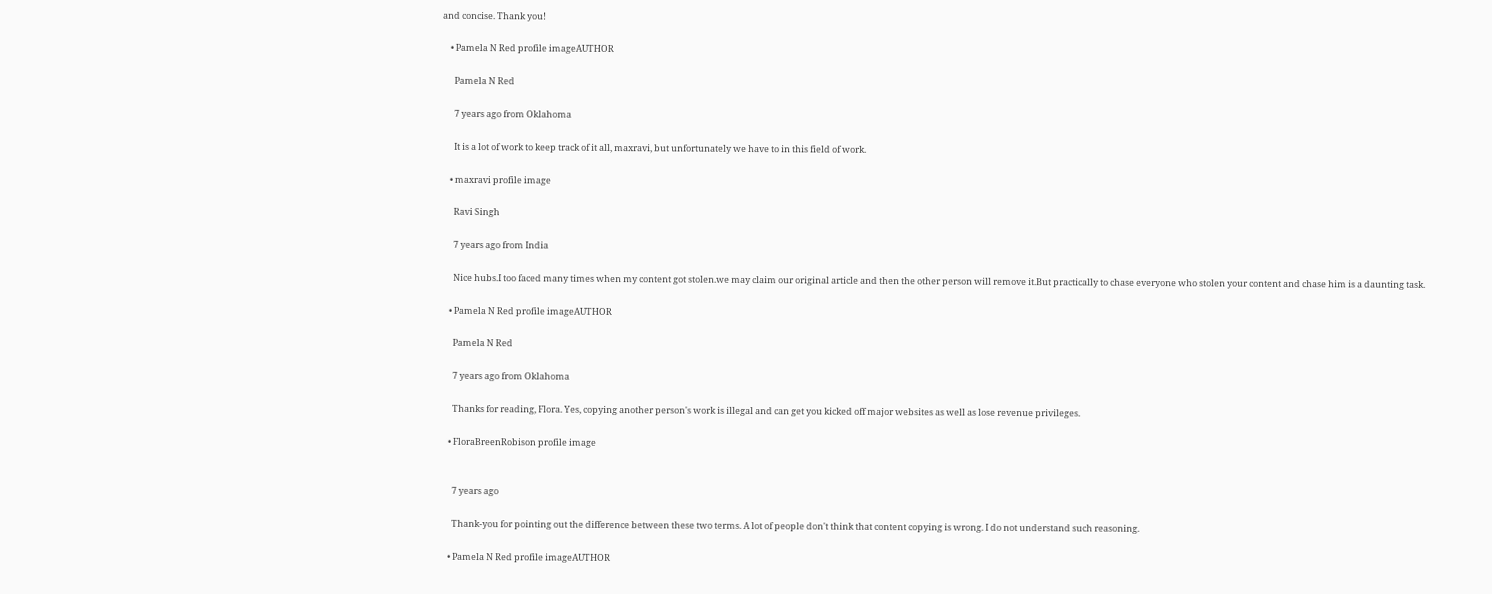and concise. Thank you!

    • Pamela N Red profile imageAUTHOR

      Pamela N Red

      7 years ago from Oklahoma

      It is a lot of work to keep track of it all, maxravi, but unfortunately we have to in this field of work.

    • maxravi profile image

      Ravi Singh

      7 years ago from India

      Nice hubs.I too faced many times when my content got stolen.we may claim our original article and then the other person will remove it.But practically to chase everyone who stolen your content and chase him is a daunting task.

    • Pamela N Red profile imageAUTHOR

      Pamela N Red

      7 years ago from Oklahoma

      Thanks for reading, Flora. Yes, copying another person's work is illegal and can get you kicked off major websites as well as lose revenue privileges.

    • FloraBreenRobison profile image


      7 years ago

      Thank-you for pointing out the difference between these two terms. A lot of people don't think that content copying is wrong. I do not understand such reasoning.

    • Pamela N Red profile imageAUTHOR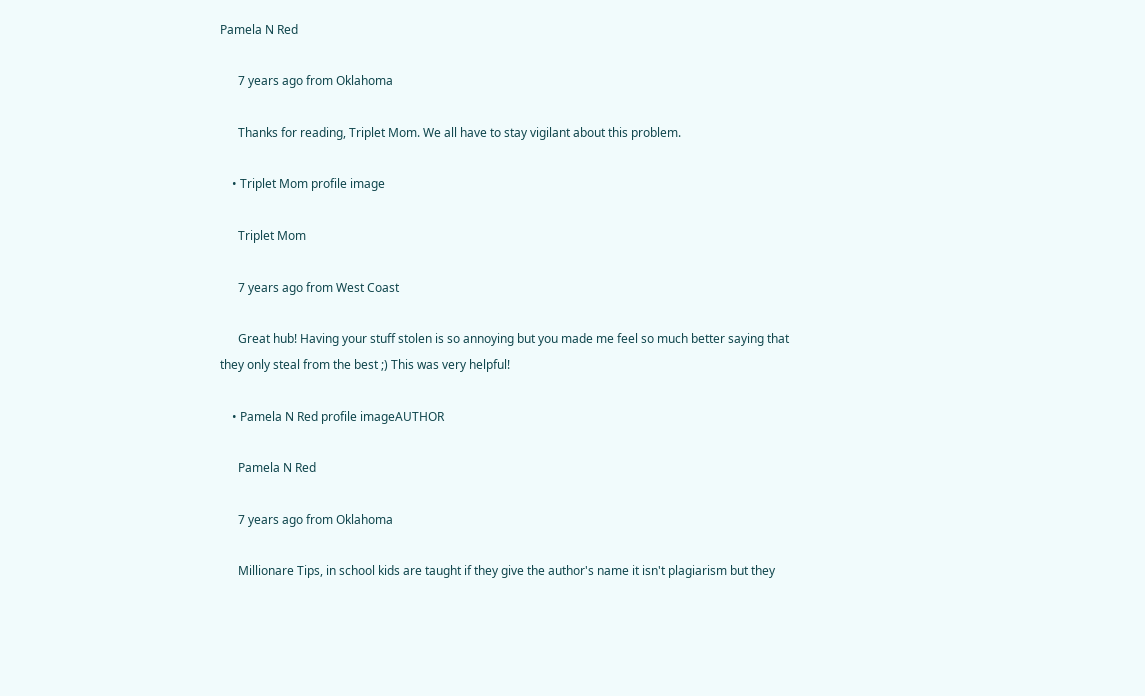Pamela N Red

      7 years ago from Oklahoma

      Thanks for reading, Triplet Mom. We all have to stay vigilant about this problem.

    • Triplet Mom profile image

      Triplet Mom

      7 years ago from West Coast

      Great hub! Having your stuff stolen is so annoying but you made me feel so much better saying that they only steal from the best ;) This was very helpful!

    • Pamela N Red profile imageAUTHOR

      Pamela N Red

      7 years ago from Oklahoma

      Millionare Tips, in school kids are taught if they give the author's name it isn't plagiarism but they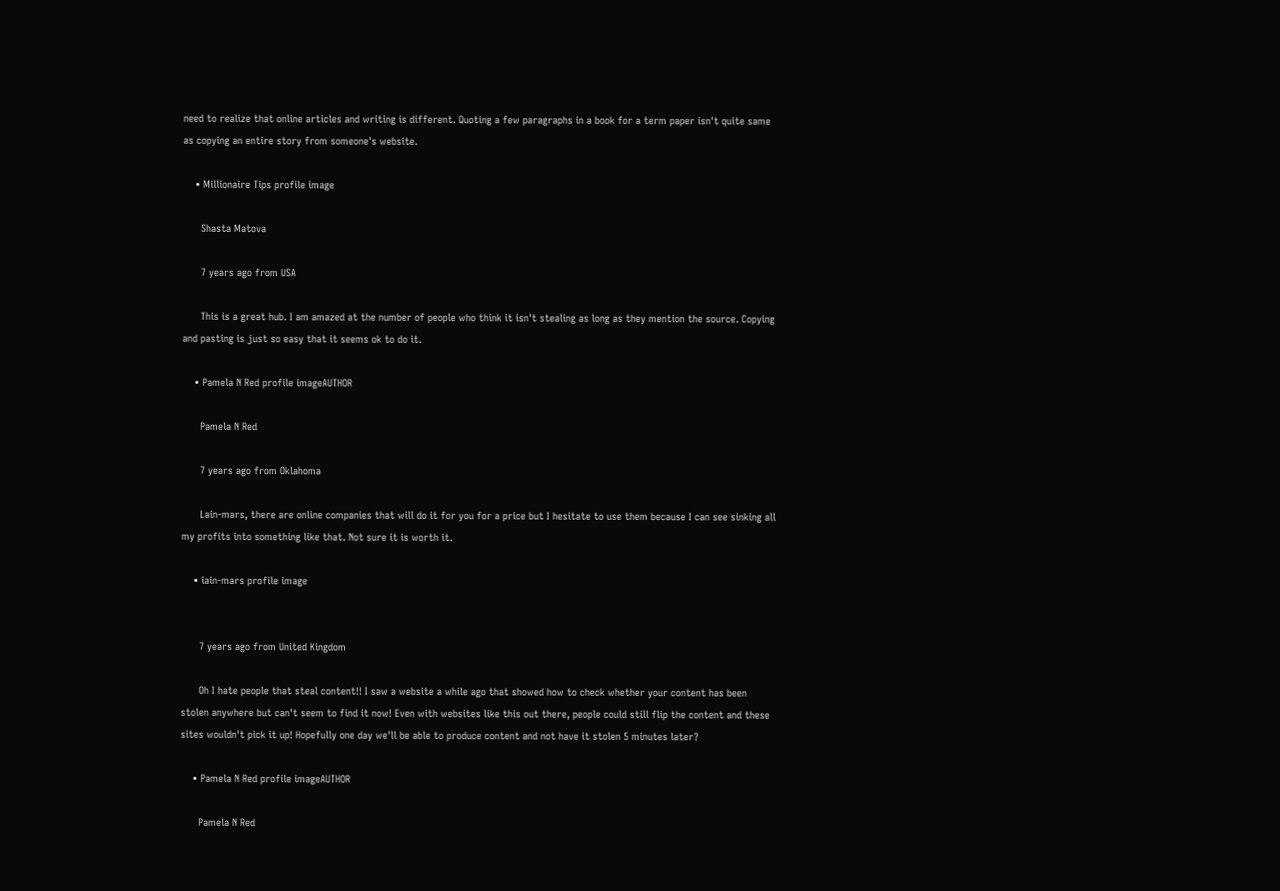need to realize that online articles and writing is different. Quoting a few paragraphs in a book for a term paper isn't quite same as copying an entire story from someone's website.

    • Millionaire Tips profile image

      Shasta Matova

      7 years ago from USA

      This is a great hub. I am amazed at the number of people who think it isn't stealing as long as they mention the source. Copying and pasting is just so easy that it seems ok to do it.

    • Pamela N Red profile imageAUTHOR

      Pamela N Red

      7 years ago from Oklahoma

      Lain-mars, there are online companies that will do it for you for a price but I hesitate to use them because I can see sinking all my profits into something like that. Not sure it is worth it.

    • iain-mars profile image


      7 years ago from United Kingdom

      Oh I hate people that steal content!! I saw a website a while ago that showed how to check whether your content has been stolen anywhere but can't seem to find it now! Even with websites like this out there, people could still flip the content and these sites wouldn't pick it up! Hopefully one day we'll be able to produce content and not have it stolen 5 minutes later?

    • Pamela N Red profile imageAUTHOR

      Pamela N Red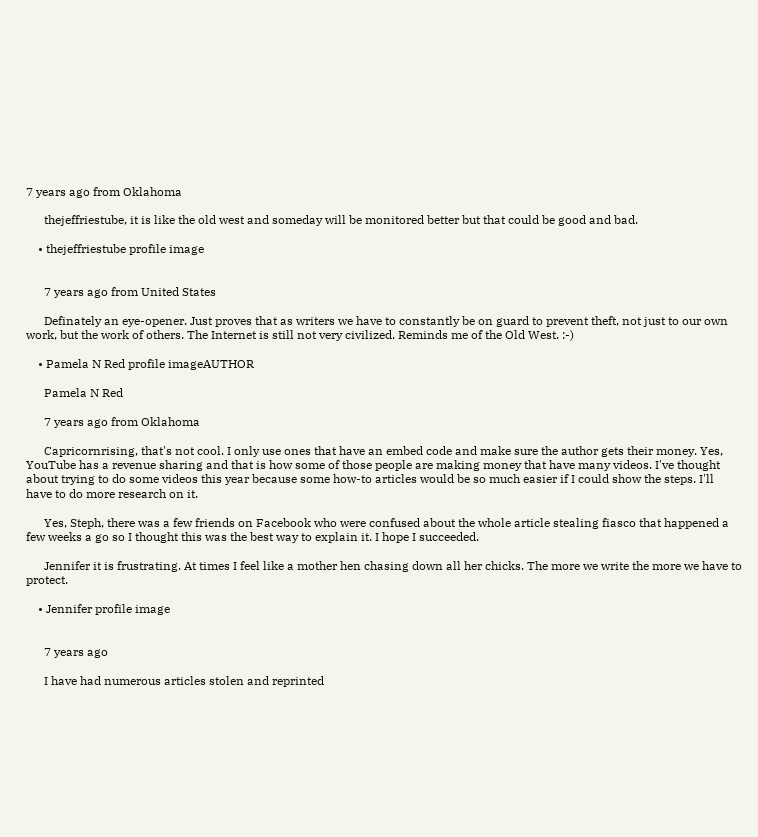7 years ago from Oklahoma

      thejeffriestube, it is like the old west and someday will be monitored better but that could be good and bad.

    • thejeffriestube profile image


      7 years ago from United States

      Definately an eye-opener. Just proves that as writers we have to constantly be on guard to prevent theft, not just to our own work, but the work of others. The Internet is still not very civilized. Reminds me of the Old West. :-)

    • Pamela N Red profile imageAUTHOR

      Pamela N Red

      7 years ago from Oklahoma

      Capricornrising, that's not cool. I only use ones that have an embed code and make sure the author gets their money. Yes, YouTube has a revenue sharing and that is how some of those people are making money that have many videos. I've thought about trying to do some videos this year because some how-to articles would be so much easier if I could show the steps. I'll have to do more research on it.

      Yes, Steph, there was a few friends on Facebook who were confused about the whole article stealing fiasco that happened a few weeks a go so I thought this was the best way to explain it. I hope I succeeded.

      Jennifer it is frustrating. At times I feel like a mother hen chasing down all her chicks. The more we write the more we have to protect.

    • Jennifer profile image


      7 years ago

      I have had numerous articles stolen and reprinted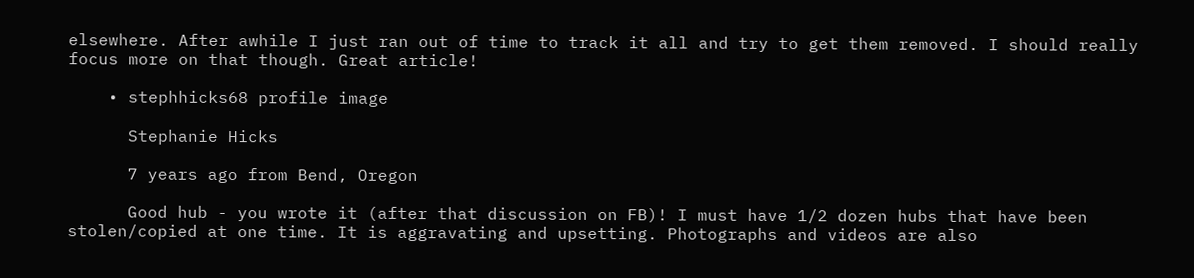elsewhere. After awhile I just ran out of time to track it all and try to get them removed. I should really focus more on that though. Great article!

    • stephhicks68 profile image

      Stephanie Hicks

      7 years ago from Bend, Oregon

      Good hub - you wrote it (after that discussion on FB)! I must have 1/2 dozen hubs that have been stolen/copied at one time. It is aggravating and upsetting. Photographs and videos are also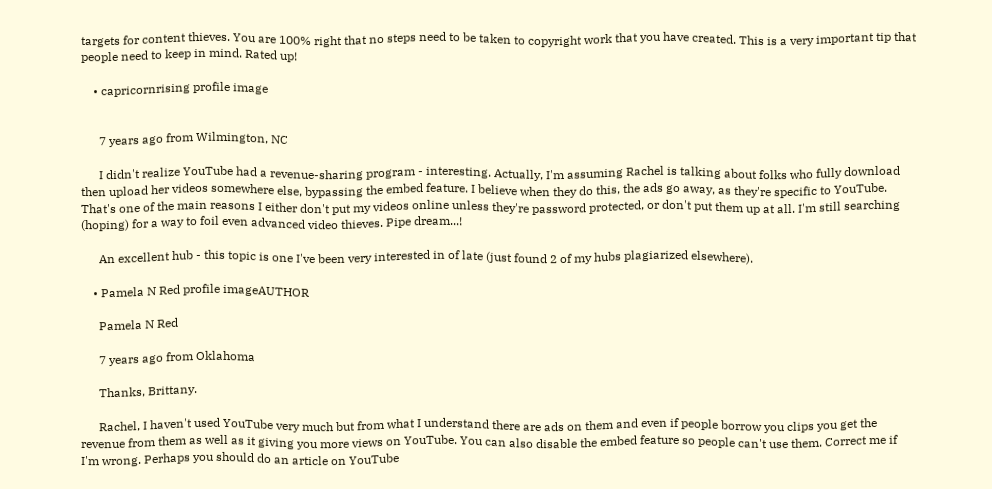targets for content thieves. You are 100% right that no steps need to be taken to copyright work that you have created. This is a very important tip that people need to keep in mind. Rated up!

    • capricornrising profile image


      7 years ago from Wilmington, NC

      I didn't realize YouTube had a revenue-sharing program - interesting. Actually, I'm assuming Rachel is talking about folks who fully download then upload her videos somewhere else, bypassing the embed feature. I believe when they do this, the ads go away, as they're specific to YouTube. That's one of the main reasons I either don't put my videos online unless they're password protected, or don't put them up at all. I'm still searching (hoping) for a way to foil even advanced video thieves. Pipe dream...!

      An excellent hub - this topic is one I've been very interested in of late (just found 2 of my hubs plagiarized elsewhere).

    • Pamela N Red profile imageAUTHOR

      Pamela N Red

      7 years ago from Oklahoma

      Thanks, Brittany.

      Rachel, I haven't used YouTube very much but from what I understand there are ads on them and even if people borrow you clips you get the revenue from them as well as it giving you more views on YouTube. You can also disable the embed feature so people can't use them. Correct me if I'm wrong. Perhaps you should do an article on YouTube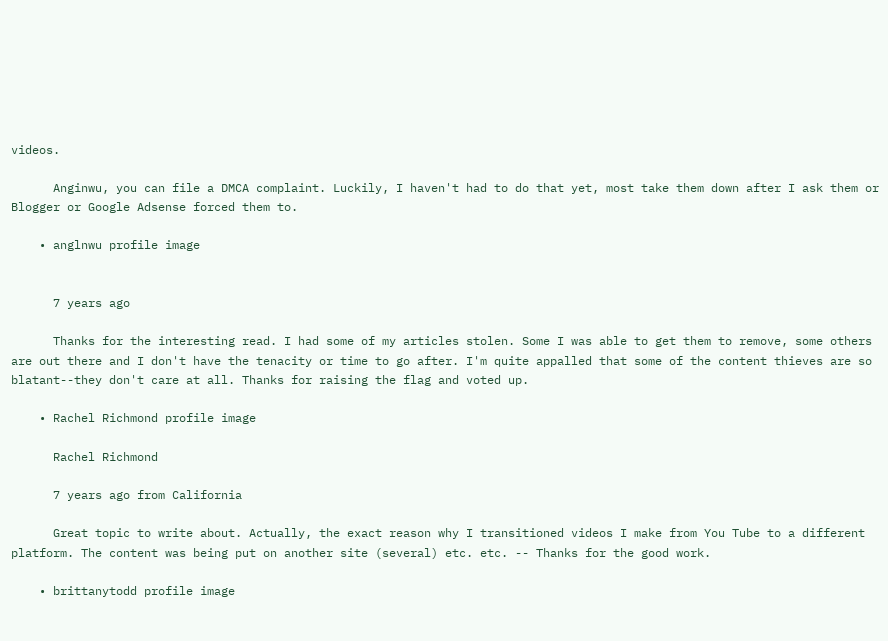videos.

      Anginwu, you can file a DMCA complaint. Luckily, I haven't had to do that yet, most take them down after I ask them or Blogger or Google Adsense forced them to.

    • anglnwu profile image


      7 years ago

      Thanks for the interesting read. I had some of my articles stolen. Some I was able to get them to remove, some others are out there and I don't have the tenacity or time to go after. I'm quite appalled that some of the content thieves are so blatant--they don't care at all. Thanks for raising the flag and voted up.

    • Rachel Richmond profile image

      Rachel Richmond

      7 years ago from California

      Great topic to write about. Actually, the exact reason why I transitioned videos I make from You Tube to a different platform. The content was being put on another site (several) etc. etc. -- Thanks for the good work.

    • brittanytodd profile image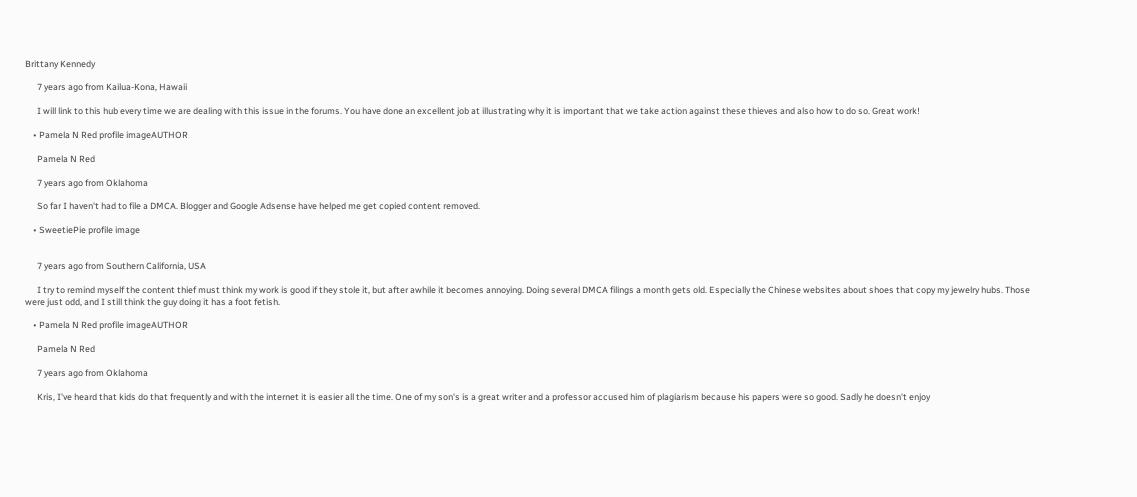Brittany Kennedy

      7 years ago from Kailua-Kona, Hawaii

      I will link to this hub every time we are dealing with this issue in the forums. You have done an excellent job at illustrating why it is important that we take action against these thieves and also how to do so. Great work!

    • Pamela N Red profile imageAUTHOR

      Pamela N Red

      7 years ago from Oklahoma

      So far I haven't had to file a DMCA. Blogger and Google Adsense have helped me get copied content removed.

    • SweetiePie profile image


      7 years ago from Southern California, USA

      I try to remind myself the content thief must think my work is good if they stole it, but after awhile it becomes annoying. Doing several DMCA filings a month gets old. Especially the Chinese websites about shoes that copy my jewelry hubs. Those were just odd, and I still think the guy doing it has a foot fetish.

    • Pamela N Red profile imageAUTHOR

      Pamela N Red

      7 years ago from Oklahoma

      Kris, I've heard that kids do that frequently and with the internet it is easier all the time. One of my son's is a great writer and a professor accused him of plagiarism because his papers were so good. Sadly he doesn't enjoy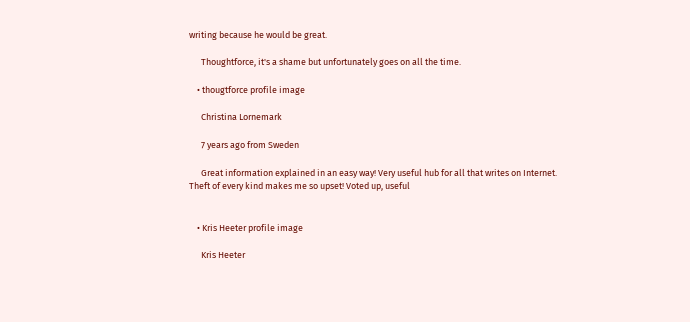writing because he would be great.

      Thoughtforce, it's a shame but unfortunately goes on all the time.

    • thougtforce profile image

      Christina Lornemark

      7 years ago from Sweden

      Great information explained in an easy way! Very useful hub for all that writes on Internet. Theft of every kind makes me so upset! Voted up, useful


    • Kris Heeter profile image

      Kris Heeter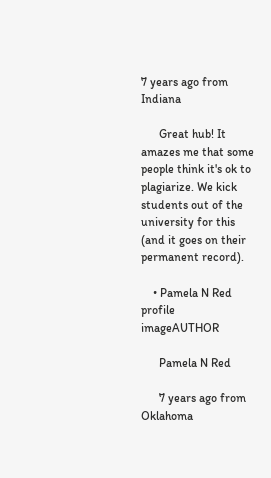7 years ago from Indiana

      Great hub! It amazes me that some people think it's ok to plagiarize. We kick students out of the university for this (and it goes on their permanent record).

    • Pamela N Red profile imageAUTHOR

      Pamela N Red

      7 years ago from Oklahoma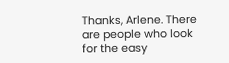Thanks, Arlene. There are people who look for the easy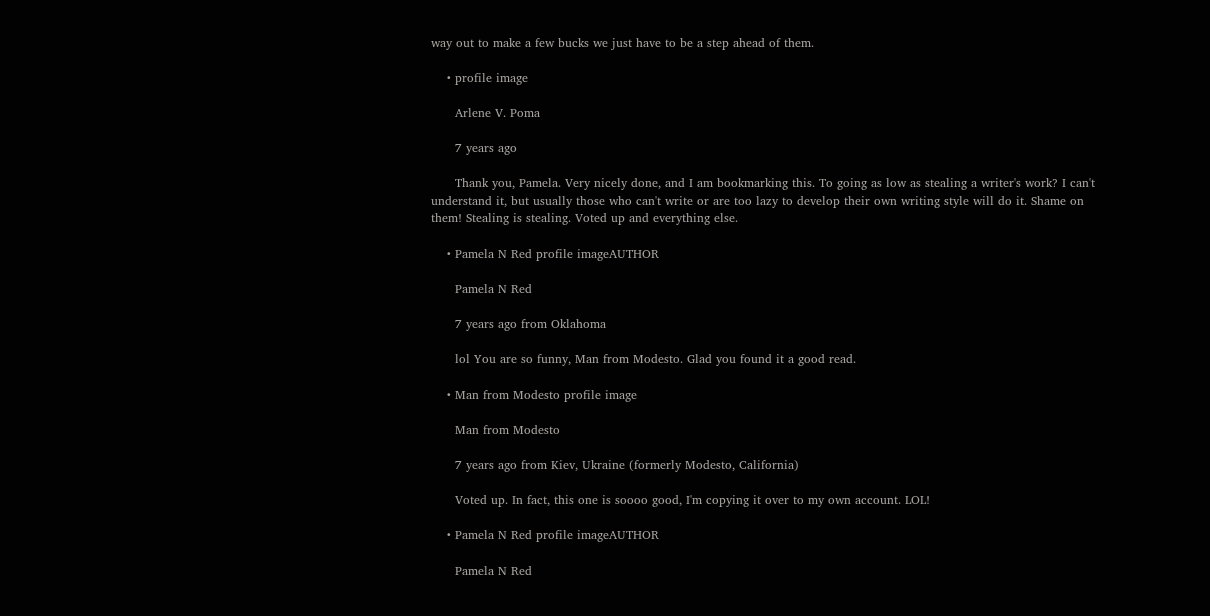way out to make a few bucks we just have to be a step ahead of them.

    • profile image

      Arlene V. Poma

      7 years ago

      Thank you, Pamela. Very nicely done, and I am bookmarking this. To going as low as stealing a writer's work? I can't understand it, but usually those who can't write or are too lazy to develop their own writing style will do it. Shame on them! Stealing is stealing. Voted up and everything else.

    • Pamela N Red profile imageAUTHOR

      Pamela N Red

      7 years ago from Oklahoma

      lol You are so funny, Man from Modesto. Glad you found it a good read.

    • Man from Modesto profile image

      Man from Modesto

      7 years ago from Kiev, Ukraine (formerly Modesto, California)

      Voted up. In fact, this one is soooo good, I'm copying it over to my own account. LOL!

    • Pamela N Red profile imageAUTHOR

      Pamela N Red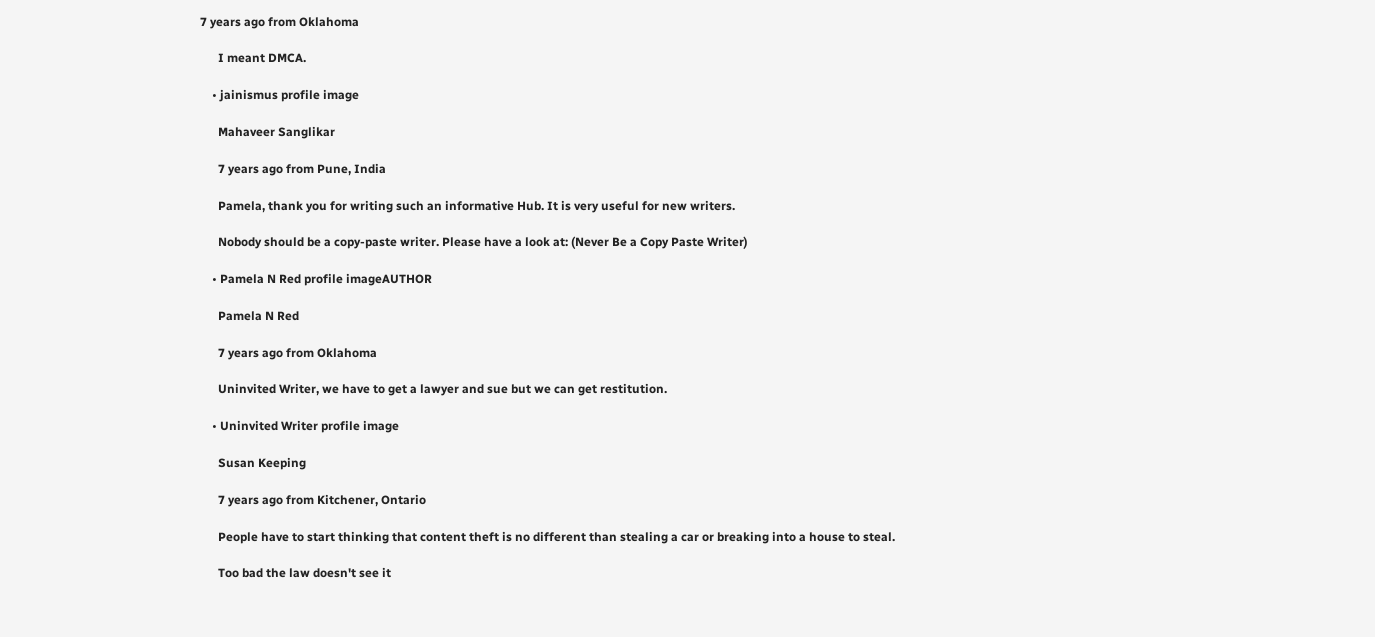7 years ago from Oklahoma

      I meant DMCA.

    • jainismus profile image

      Mahaveer Sanglikar

      7 years ago from Pune, India

      Pamela, thank you for writing such an informative Hub. It is very useful for new writers.

      Nobody should be a copy-paste writer. Please have a look at: (Never Be a Copy Paste Writer)

    • Pamela N Red profile imageAUTHOR

      Pamela N Red

      7 years ago from Oklahoma

      Uninvited Writer, we have to get a lawyer and sue but we can get restitution.

    • Uninvited Writer profile image

      Susan Keeping

      7 years ago from Kitchener, Ontario

      People have to start thinking that content theft is no different than stealing a car or breaking into a house to steal.

      Too bad the law doesn't see it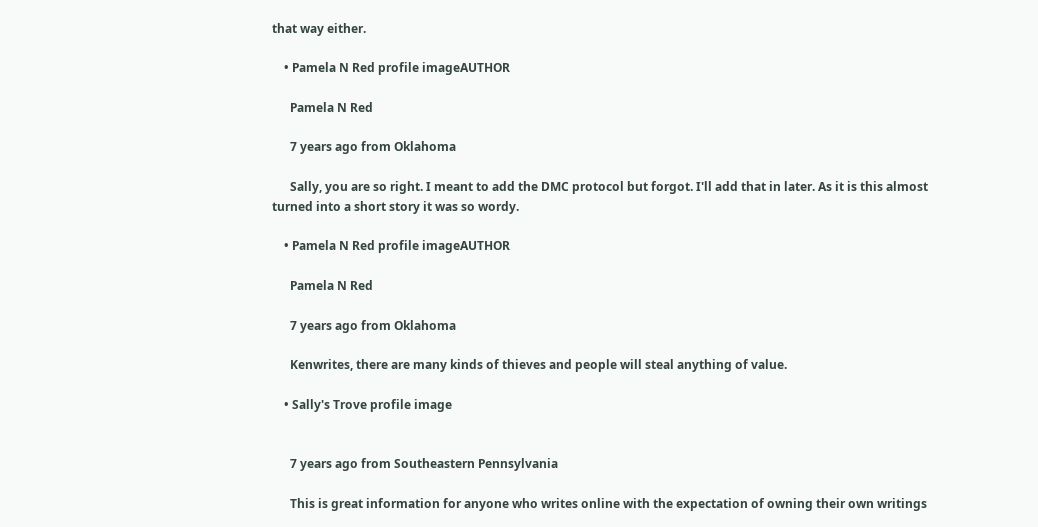that way either.

    • Pamela N Red profile imageAUTHOR

      Pamela N Red

      7 years ago from Oklahoma

      Sally, you are so right. I meant to add the DMC protocol but forgot. I'll add that in later. As it is this almost turned into a short story it was so wordy.

    • Pamela N Red profile imageAUTHOR

      Pamela N Red

      7 years ago from Oklahoma

      Kenwrites, there are many kinds of thieves and people will steal anything of value.

    • Sally's Trove profile image


      7 years ago from Southeastern Pennsylvania

      This is great information for anyone who writes online with the expectation of owning their own writings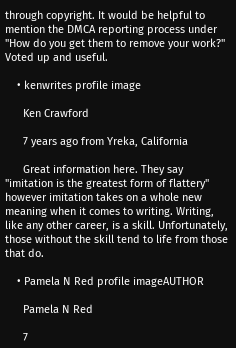through copyright. It would be helpful to mention the DMCA reporting process under "How do you get them to remove your work?" Voted up and useful.

    • kenwrites profile image

      Ken Crawford

      7 years ago from Yreka, California

      Great information here. They say "imitation is the greatest form of flattery" however imitation takes on a whole new meaning when it comes to writing. Writing, like any other career, is a skill. Unfortunately, those without the skill tend to life from those that do.

    • Pamela N Red profile imageAUTHOR

      Pamela N Red

      7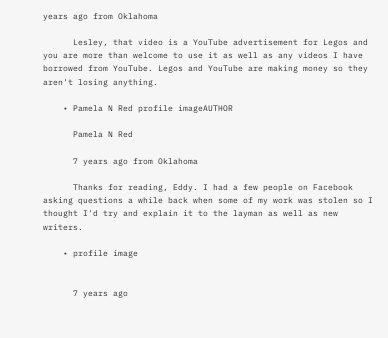years ago from Oklahoma

      Lesley, that video is a YouTube advertisement for Legos and you are more than welcome to use it as well as any videos I have borrowed from YouTube. Legos and YouTube are making money so they aren't losing anything.

    • Pamela N Red profile imageAUTHOR

      Pamela N Red

      7 years ago from Oklahoma

      Thanks for reading, Eddy. I had a few people on Facebook asking questions a while back when some of my work was stolen so I thought I'd try and explain it to the layman as well as new writers.

    • profile image


      7 years ago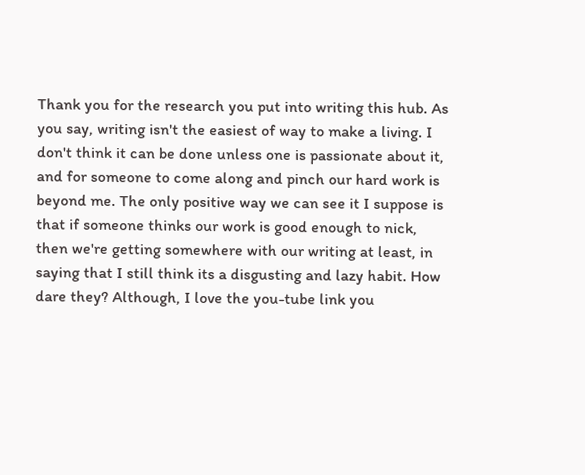Thank you for the research you put into writing this hub. As you say, writing isn't the easiest of way to make a living. I don't think it can be done unless one is passionate about it, and for someone to come along and pinch our hard work is beyond me. The only positive way we can see it I suppose is that if someone thinks our work is good enough to nick, then we're getting somewhere with our writing at least, in saying that I still think its a disgusting and lazy habit. How dare they? Although, I love the you-tube link you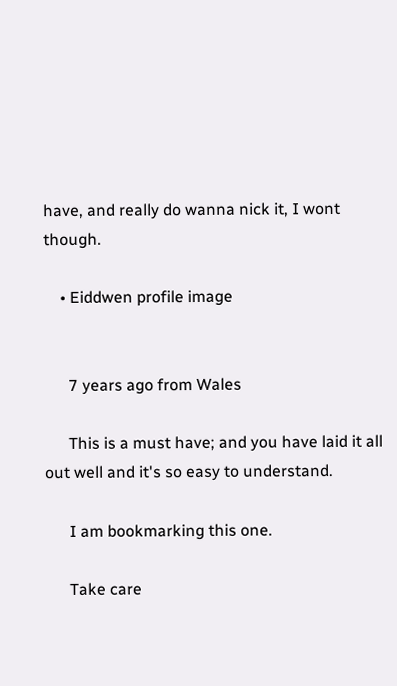have, and really do wanna nick it, I wont though.

    • Eiddwen profile image


      7 years ago from Wales

      This is a must have; and you have laid it all out well and it's so easy to understand.

      I am bookmarking this one.

      Take care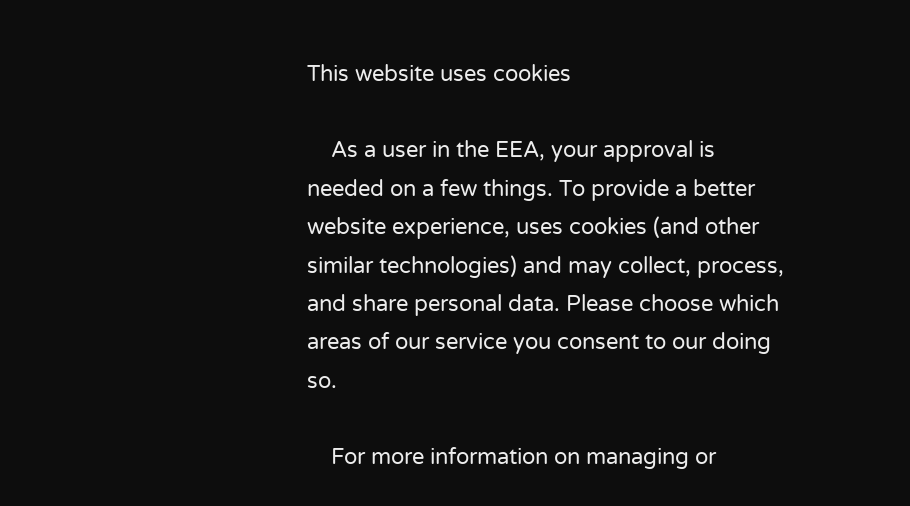This website uses cookies

    As a user in the EEA, your approval is needed on a few things. To provide a better website experience, uses cookies (and other similar technologies) and may collect, process, and share personal data. Please choose which areas of our service you consent to our doing so.

    For more information on managing or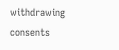withdrawing consents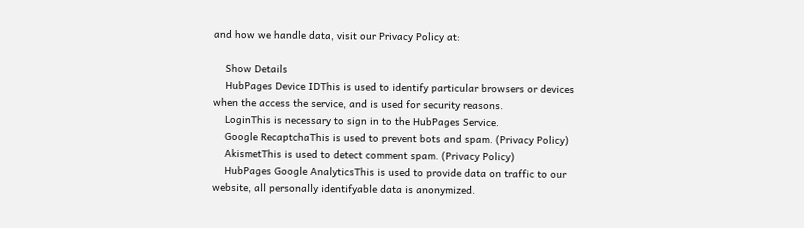and how we handle data, visit our Privacy Policy at:

    Show Details
    HubPages Device IDThis is used to identify particular browsers or devices when the access the service, and is used for security reasons.
    LoginThis is necessary to sign in to the HubPages Service.
    Google RecaptchaThis is used to prevent bots and spam. (Privacy Policy)
    AkismetThis is used to detect comment spam. (Privacy Policy)
    HubPages Google AnalyticsThis is used to provide data on traffic to our website, all personally identifyable data is anonymized.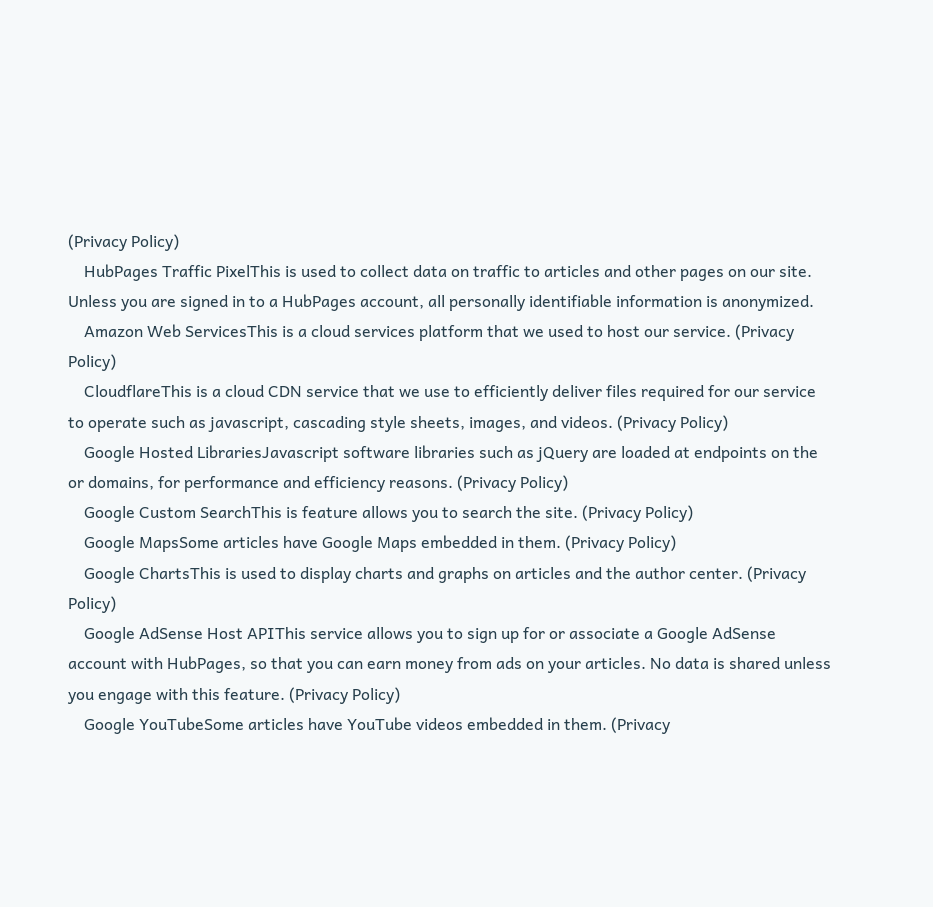(Privacy Policy)
    HubPages Traffic PixelThis is used to collect data on traffic to articles and other pages on our site. Unless you are signed in to a HubPages account, all personally identifiable information is anonymized.
    Amazon Web ServicesThis is a cloud services platform that we used to host our service. (Privacy Policy)
    CloudflareThis is a cloud CDN service that we use to efficiently deliver files required for our service to operate such as javascript, cascading style sheets, images, and videos. (Privacy Policy)
    Google Hosted LibrariesJavascript software libraries such as jQuery are loaded at endpoints on the or domains, for performance and efficiency reasons. (Privacy Policy)
    Google Custom SearchThis is feature allows you to search the site. (Privacy Policy)
    Google MapsSome articles have Google Maps embedded in them. (Privacy Policy)
    Google ChartsThis is used to display charts and graphs on articles and the author center. (Privacy Policy)
    Google AdSense Host APIThis service allows you to sign up for or associate a Google AdSense account with HubPages, so that you can earn money from ads on your articles. No data is shared unless you engage with this feature. (Privacy Policy)
    Google YouTubeSome articles have YouTube videos embedded in them. (Privacy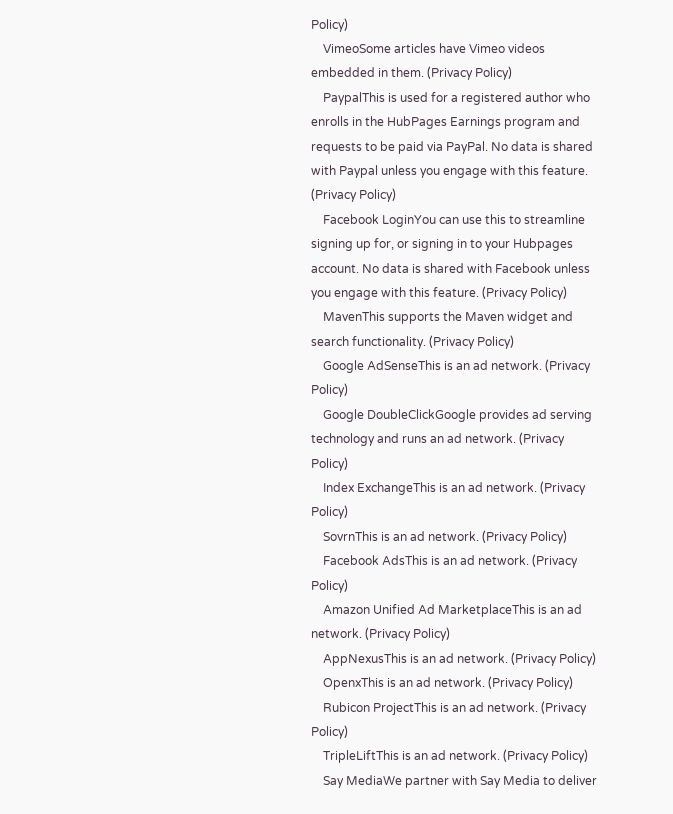Policy)
    VimeoSome articles have Vimeo videos embedded in them. (Privacy Policy)
    PaypalThis is used for a registered author who enrolls in the HubPages Earnings program and requests to be paid via PayPal. No data is shared with Paypal unless you engage with this feature. (Privacy Policy)
    Facebook LoginYou can use this to streamline signing up for, or signing in to your Hubpages account. No data is shared with Facebook unless you engage with this feature. (Privacy Policy)
    MavenThis supports the Maven widget and search functionality. (Privacy Policy)
    Google AdSenseThis is an ad network. (Privacy Policy)
    Google DoubleClickGoogle provides ad serving technology and runs an ad network. (Privacy Policy)
    Index ExchangeThis is an ad network. (Privacy Policy)
    SovrnThis is an ad network. (Privacy Policy)
    Facebook AdsThis is an ad network. (Privacy Policy)
    Amazon Unified Ad MarketplaceThis is an ad network. (Privacy Policy)
    AppNexusThis is an ad network. (Privacy Policy)
    OpenxThis is an ad network. (Privacy Policy)
    Rubicon ProjectThis is an ad network. (Privacy Policy)
    TripleLiftThis is an ad network. (Privacy Policy)
    Say MediaWe partner with Say Media to deliver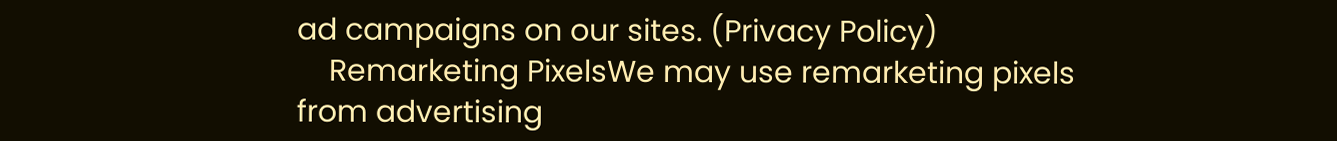ad campaigns on our sites. (Privacy Policy)
    Remarketing PixelsWe may use remarketing pixels from advertising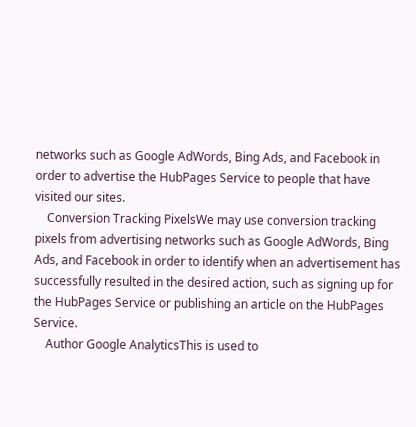networks such as Google AdWords, Bing Ads, and Facebook in order to advertise the HubPages Service to people that have visited our sites.
    Conversion Tracking PixelsWe may use conversion tracking pixels from advertising networks such as Google AdWords, Bing Ads, and Facebook in order to identify when an advertisement has successfully resulted in the desired action, such as signing up for the HubPages Service or publishing an article on the HubPages Service.
    Author Google AnalyticsThis is used to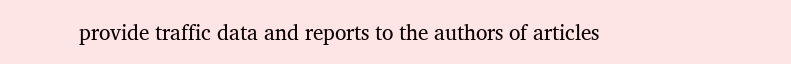provide traffic data and reports to the authors of articles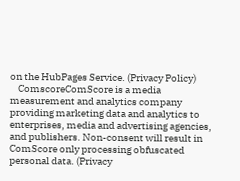on the HubPages Service. (Privacy Policy)
    ComscoreComScore is a media measurement and analytics company providing marketing data and analytics to enterprises, media and advertising agencies, and publishers. Non-consent will result in ComScore only processing obfuscated personal data. (Privacy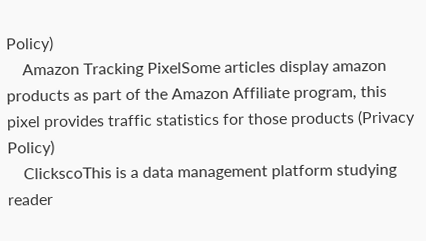Policy)
    Amazon Tracking PixelSome articles display amazon products as part of the Amazon Affiliate program, this pixel provides traffic statistics for those products (Privacy Policy)
    ClickscoThis is a data management platform studying reader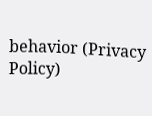behavior (Privacy Policy)